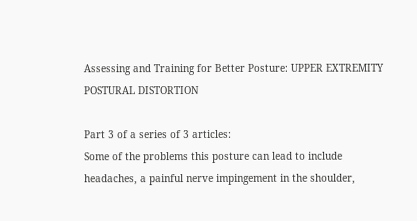Assessing and Training for Better Posture: UPPER EXTREMITY POSTURAL DISTORTION

Part 3 of a series of 3 articles:
Some of the problems this posture can lead to include headaches, a painful nerve impingement in the shoulder,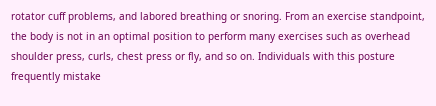rotator cuff problems, and labored breathing or snoring. From an exercise standpoint, the body is not in an optimal position to perform many exercises such as overhead shoulder press, curls, chest press or fly, and so on. Individuals with this posture frequently mistake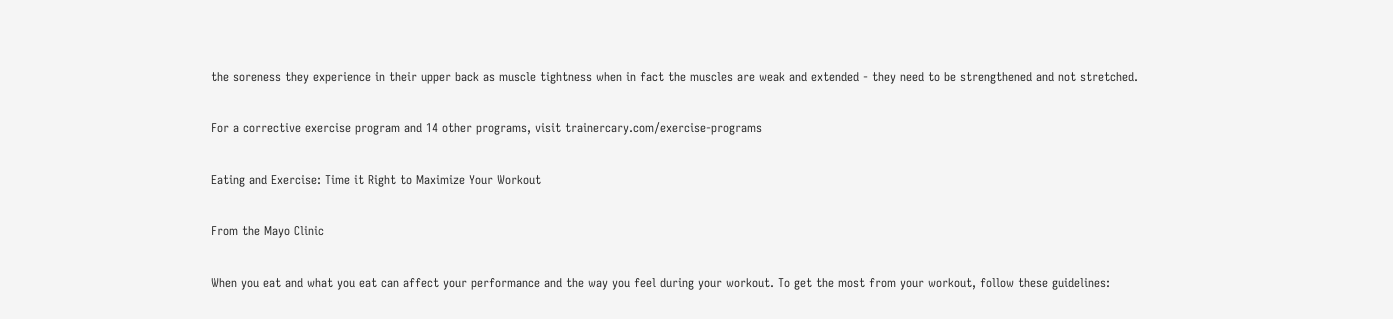the soreness they experience in their upper back as muscle tightness when in fact the muscles are weak and extended - they need to be strengthened and not stretched.

For a corrective exercise program and 14 other programs, visit trainercary.com/exercise-programs

Eating and Exercise: Time it Right to Maximize Your Workout

From the Mayo Clinic

When you eat and what you eat can affect your performance and the way you feel during your workout. To get the most from your workout, follow these guidelines: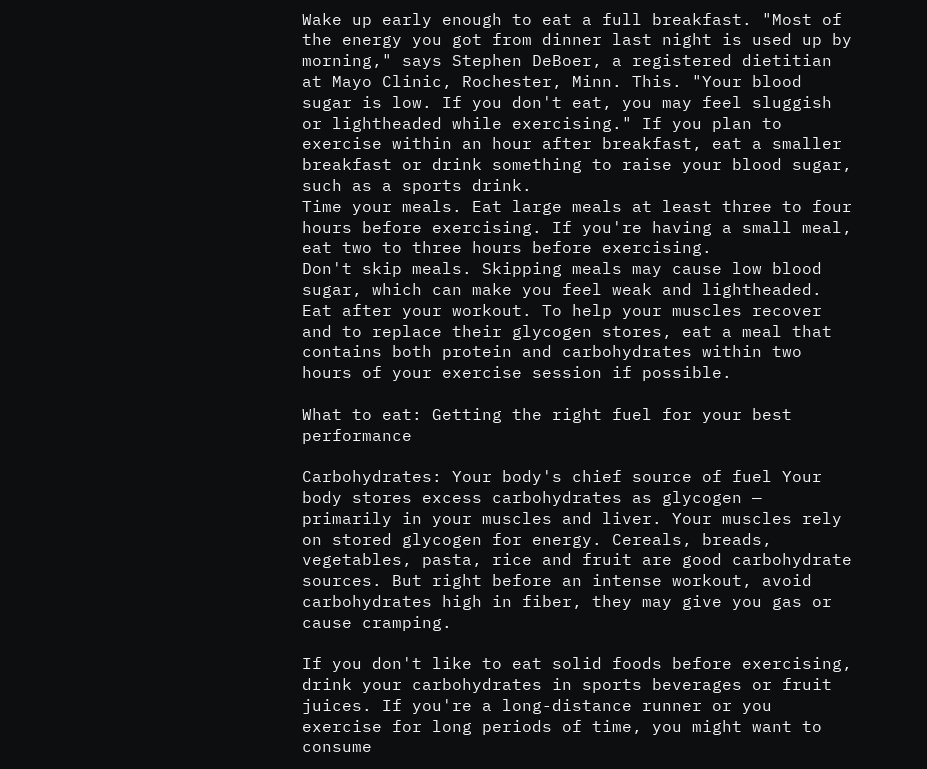Wake up early enough to eat a full breakfast. "Most of the energy you got from dinner last night is used up by morning," says Stephen DeBoer, a registered dietitian at Mayo Clinic, Rochester, Minn. This. "Your blood sugar is low. If you don't eat, you may feel sluggish or lightheaded while exercising." If you plan to exercise within an hour after breakfast, eat a smaller breakfast or drink something to raise your blood sugar, such as a sports drink.
Time your meals. Eat large meals at least three to four hours before exercising. If you're having a small meal, eat two to three hours before exercising.
Don't skip meals. Skipping meals may cause low blood sugar, which can make you feel weak and lightheaded.
Eat after your workout. To help your muscles recover and to replace their glycogen stores, eat a meal that contains both protein and carbohydrates within two hours of your exercise session if possible.

What to eat: Getting the right fuel for your best performance

Carbohydrates: Your body's chief source of fuel Your body stores excess carbohydrates as glycogen — primarily in your muscles and liver. Your muscles rely on stored glycogen for energy. Cereals, breads, vegetables, pasta, rice and fruit are good carbohydrate sources. But right before an intense workout, avoid carbohydrates high in fiber, they may give you gas or cause cramping.

If you don't like to eat solid foods before exercising, drink your carbohydrates in sports beverages or fruit juices. If you're a long-distance runner or you exercise for long periods of time, you might want to consume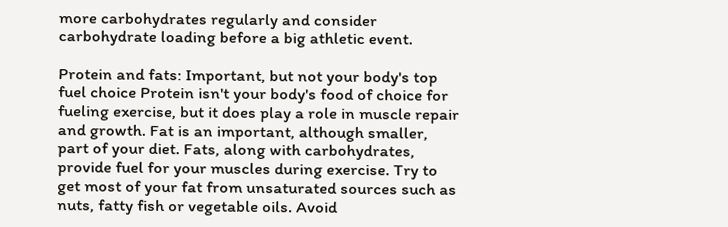more carbohydrates regularly and consider carbohydrate loading before a big athletic event.

Protein and fats: Important, but not your body's top fuel choice Protein isn't your body's food of choice for fueling exercise, but it does play a role in muscle repair and growth. Fat is an important, although smaller, part of your diet. Fats, along with carbohydrates, provide fuel for your muscles during exercise. Try to get most of your fat from unsaturated sources such as nuts, fatty fish or vegetable oils. Avoid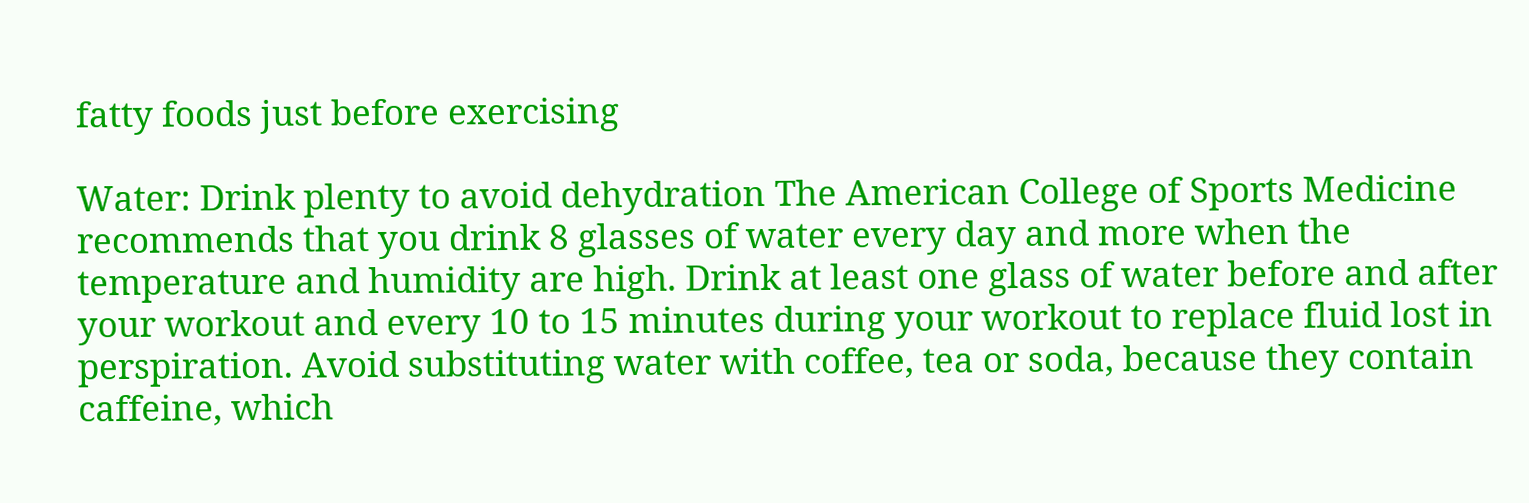fatty foods just before exercising

Water: Drink plenty to avoid dehydration The American College of Sports Medicine recommends that you drink 8 glasses of water every day and more when the temperature and humidity are high. Drink at least one glass of water before and after your workout and every 10 to 15 minutes during your workout to replace fluid lost in perspiration. Avoid substituting water with coffee, tea or soda, because they contain caffeine, which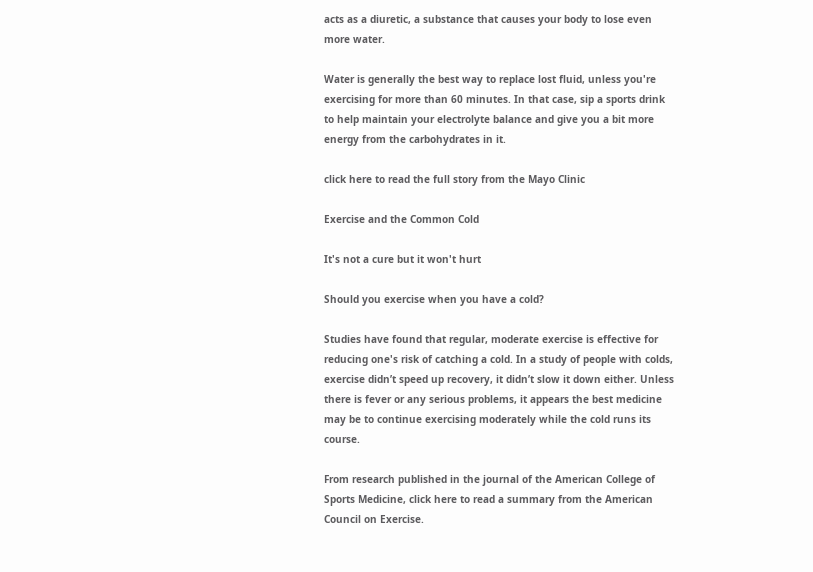acts as a diuretic, a substance that causes your body to lose even more water.

Water is generally the best way to replace lost fluid, unless you're exercising for more than 60 minutes. In that case, sip a sports drink to help maintain your electrolyte balance and give you a bit more energy from the carbohydrates in it.

click here to read the full story from the Mayo Clinic

Exercise and the Common Cold

It's not a cure but it won't hurt

Should you exercise when you have a cold?

Studies have found that regular, moderate exercise is effective for reducing one's risk of catching a cold. In a study of people with colds, exercise didn’t speed up recovery, it didn’t slow it down either. Unless there is fever or any serious problems, it appears the best medicine may be to continue exercising moderately while the cold runs its course.

From research published in the journal of the American College of Sports Medicine, click here to read a summary from the American Council on Exercise.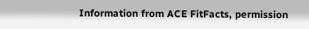Information from ACE FitFacts, permission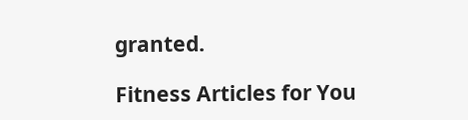granted.

Fitness Articles for You